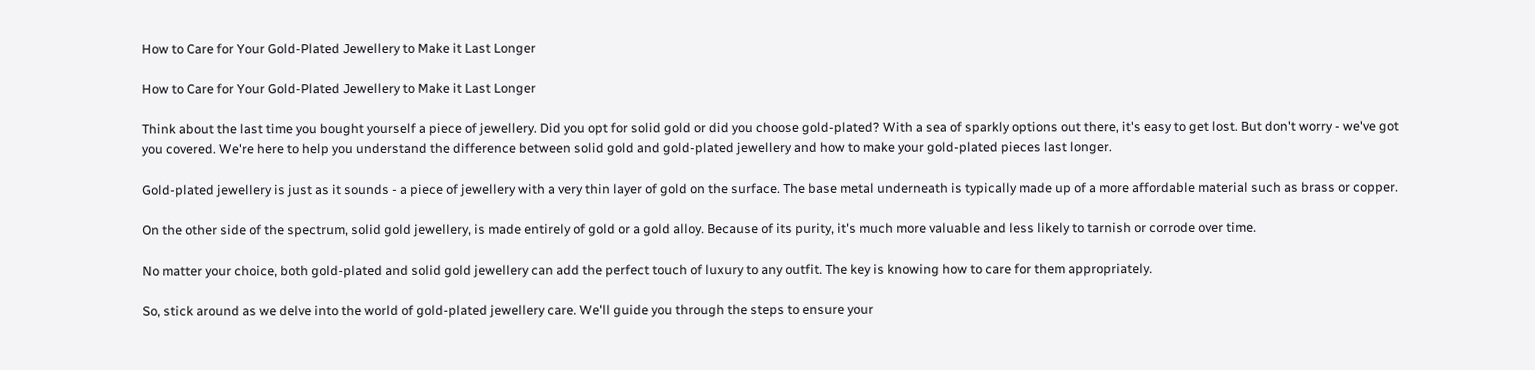How to Care for Your Gold-Plated Jewellery to Make it Last Longer

How to Care for Your Gold-Plated Jewellery to Make it Last Longer

Think about the last time you bought yourself a piece of jewellery. Did you opt for solid gold or did you choose gold-plated? With a sea of sparkly options out there, it's easy to get lost. But don't worry - we've got you covered. We're here to help you understand the difference between solid gold and gold-plated jewellery and how to make your gold-plated pieces last longer.

Gold-plated jewellery is just as it sounds - a piece of jewellery with a very thin layer of gold on the surface. The base metal underneath is typically made up of a more affordable material such as brass or copper.

On the other side of the spectrum, solid gold jewellery, is made entirely of gold or a gold alloy. Because of its purity, it's much more valuable and less likely to tarnish or corrode over time.

No matter your choice, both gold-plated and solid gold jewellery can add the perfect touch of luxury to any outfit. The key is knowing how to care for them appropriately.

So, stick around as we delve into the world of gold-plated jewellery care. We'll guide you through the steps to ensure your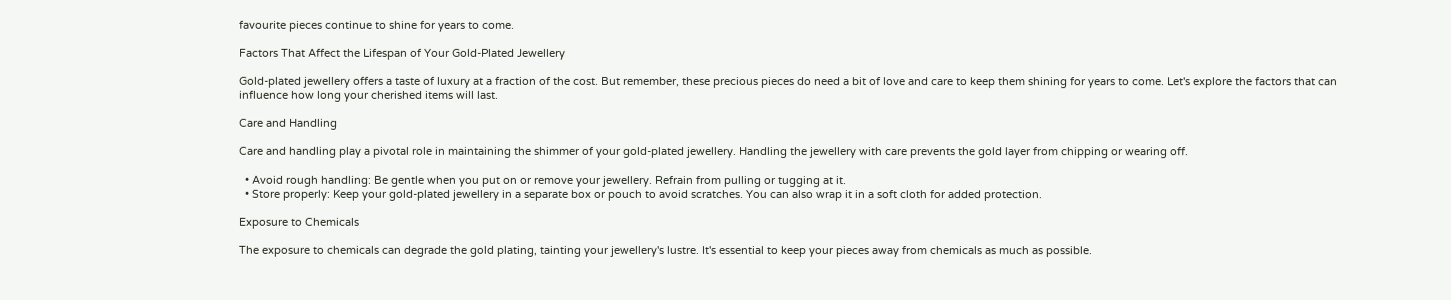favourite pieces continue to shine for years to come.

Factors That Affect the Lifespan of Your Gold-Plated Jewellery

Gold-plated jewellery offers a taste of luxury at a fraction of the cost. But remember, these precious pieces do need a bit of love and care to keep them shining for years to come. Let's explore the factors that can influence how long your cherished items will last.

Care and Handling

Care and handling play a pivotal role in maintaining the shimmer of your gold-plated jewellery. Handling the jewellery with care prevents the gold layer from chipping or wearing off.

  • Avoid rough handling: Be gentle when you put on or remove your jewellery. Refrain from pulling or tugging at it.
  • Store properly: Keep your gold-plated jewellery in a separate box or pouch to avoid scratches. You can also wrap it in a soft cloth for added protection.

Exposure to Chemicals

The exposure to chemicals can degrade the gold plating, tainting your jewellery's lustre. It's essential to keep your pieces away from chemicals as much as possible.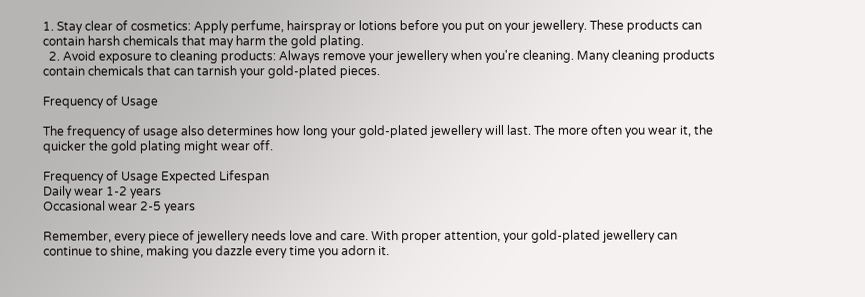1. Stay clear of cosmetics: Apply perfume, hairspray or lotions before you put on your jewellery. These products can contain harsh chemicals that may harm the gold plating.
  2. Avoid exposure to cleaning products: Always remove your jewellery when you're cleaning. Many cleaning products contain chemicals that can tarnish your gold-plated pieces.

Frequency of Usage

The frequency of usage also determines how long your gold-plated jewellery will last. The more often you wear it, the quicker the gold plating might wear off.

Frequency of Usage Expected Lifespan
Daily wear 1-2 years
Occasional wear 2-5 years

Remember, every piece of jewellery needs love and care. With proper attention, your gold-plated jewellery can continue to shine, making you dazzle every time you adorn it.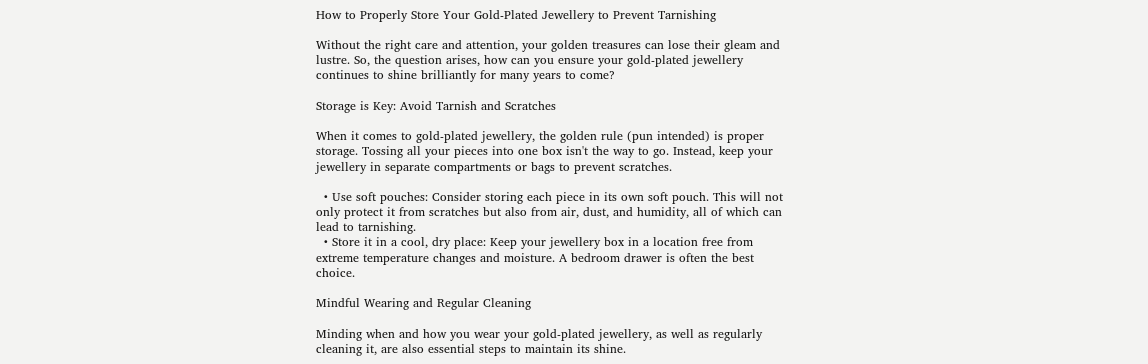How to Properly Store Your Gold-Plated Jewellery to Prevent Tarnishing

Without the right care and attention, your golden treasures can lose their gleam and lustre. So, the question arises, how can you ensure your gold-plated jewellery continues to shine brilliantly for many years to come?

Storage is Key: Avoid Tarnish and Scratches

When it comes to gold-plated jewellery, the golden rule (pun intended) is proper storage. Tossing all your pieces into one box isn't the way to go. Instead, keep your jewellery in separate compartments or bags to prevent scratches.

  • Use soft pouches: Consider storing each piece in its own soft pouch. This will not only protect it from scratches but also from air, dust, and humidity, all of which can lead to tarnishing.
  • Store it in a cool, dry place: Keep your jewellery box in a location free from extreme temperature changes and moisture. A bedroom drawer is often the best choice.

Mindful Wearing and Regular Cleaning

Minding when and how you wear your gold-plated jewellery, as well as regularly cleaning it, are also essential steps to maintain its shine.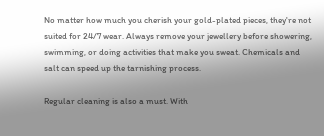No matter how much you cherish your gold-plated pieces, they're not suited for 24/7 wear. Always remove your jewellery before showering, swimming, or doing activities that make you sweat. Chemicals and salt can speed up the tarnishing process.

Regular cleaning is also a must. With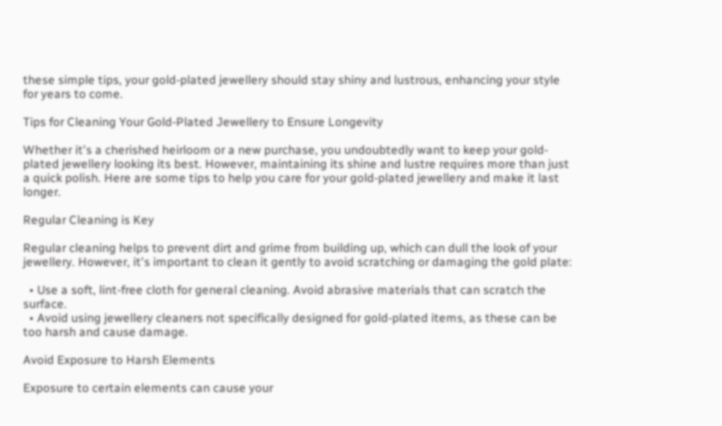these simple tips, your gold-plated jewellery should stay shiny and lustrous, enhancing your style for years to come.

Tips for Cleaning Your Gold-Plated Jewellery to Ensure Longevity

Whether it's a cherished heirloom or a new purchase, you undoubtedly want to keep your gold-plated jewellery looking its best. However, maintaining its shine and lustre requires more than just a quick polish. Here are some tips to help you care for your gold-plated jewellery and make it last longer.

Regular Cleaning is Key

Regular cleaning helps to prevent dirt and grime from building up, which can dull the look of your jewellery. However, it's important to clean it gently to avoid scratching or damaging the gold plate:

  • Use a soft, lint-free cloth for general cleaning. Avoid abrasive materials that can scratch the surface.
  • Avoid using jewellery cleaners not specifically designed for gold-plated items, as these can be too harsh and cause damage.

Avoid Exposure to Harsh Elements

Exposure to certain elements can cause your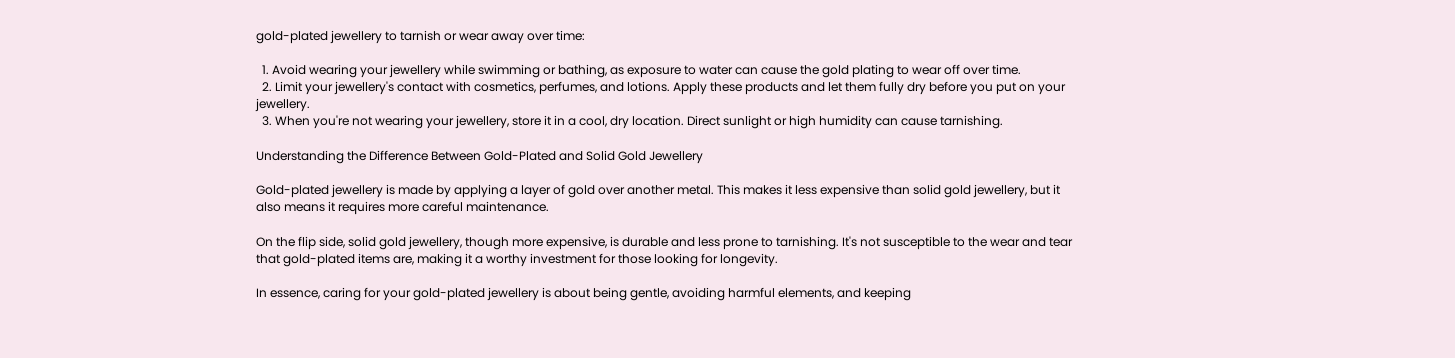gold-plated jewellery to tarnish or wear away over time:

  1. Avoid wearing your jewellery while swimming or bathing, as exposure to water can cause the gold plating to wear off over time.
  2. Limit your jewellery's contact with cosmetics, perfumes, and lotions. Apply these products and let them fully dry before you put on your jewellery.
  3. When you're not wearing your jewellery, store it in a cool, dry location. Direct sunlight or high humidity can cause tarnishing.

Understanding the Difference Between Gold-Plated and Solid Gold Jewellery

Gold-plated jewellery is made by applying a layer of gold over another metal. This makes it less expensive than solid gold jewellery, but it also means it requires more careful maintenance.

On the flip side, solid gold jewellery, though more expensive, is durable and less prone to tarnishing. It's not susceptible to the wear and tear that gold-plated items are, making it a worthy investment for those looking for longevity.

In essence, caring for your gold-plated jewellery is about being gentle, avoiding harmful elements, and keeping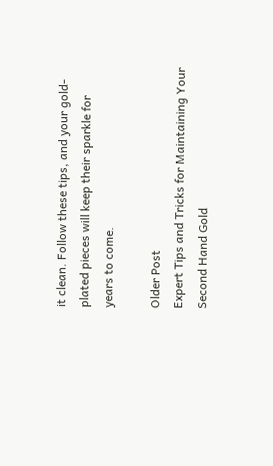it clean. Follow these tips, and your gold-plated pieces will keep their sparkle for years to come.

Older Post
Expert Tips and Tricks for Maintaining Your Second Hand Gold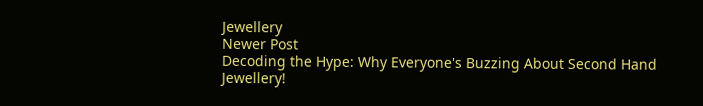Jewellery
Newer Post
Decoding the Hype: Why Everyone's Buzzing About Second Hand Jewellery!